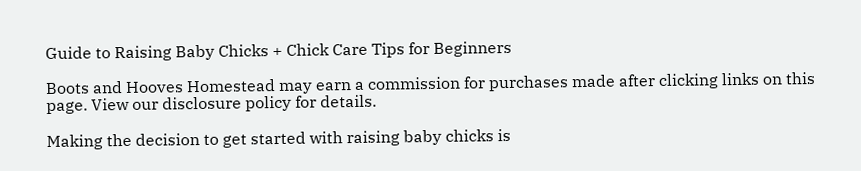Guide to Raising Baby Chicks + Chick Care Tips for Beginners

Boots and Hooves Homestead may earn a commission for purchases made after clicking links on this page. View our disclosure policy for details.

Making the decision to get started with raising baby chicks is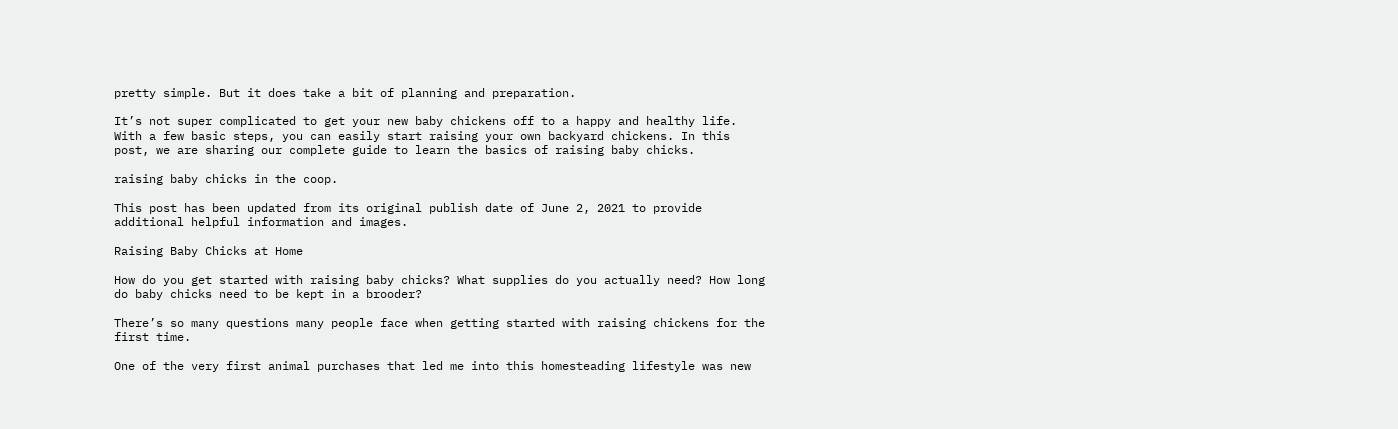pretty simple. But it does take a bit of planning and preparation.

It’s not super complicated to get your new baby chickens off to a happy and healthy life. With a few basic steps, you can easily start raising your own backyard chickens. In this post, we are sharing our complete guide to learn the basics of raising baby chicks.

raising baby chicks in the coop.

This post has been updated from its original publish date of June 2, 2021 to provide additional helpful information and images.

Raising Baby Chicks at Home

How do you get started with raising baby chicks? What supplies do you actually need? How long do baby chicks need to be kept in a brooder?

There’s so many questions many people face when getting started with raising chickens for the first time.

One of the very first animal purchases that led me into this homesteading lifestyle was new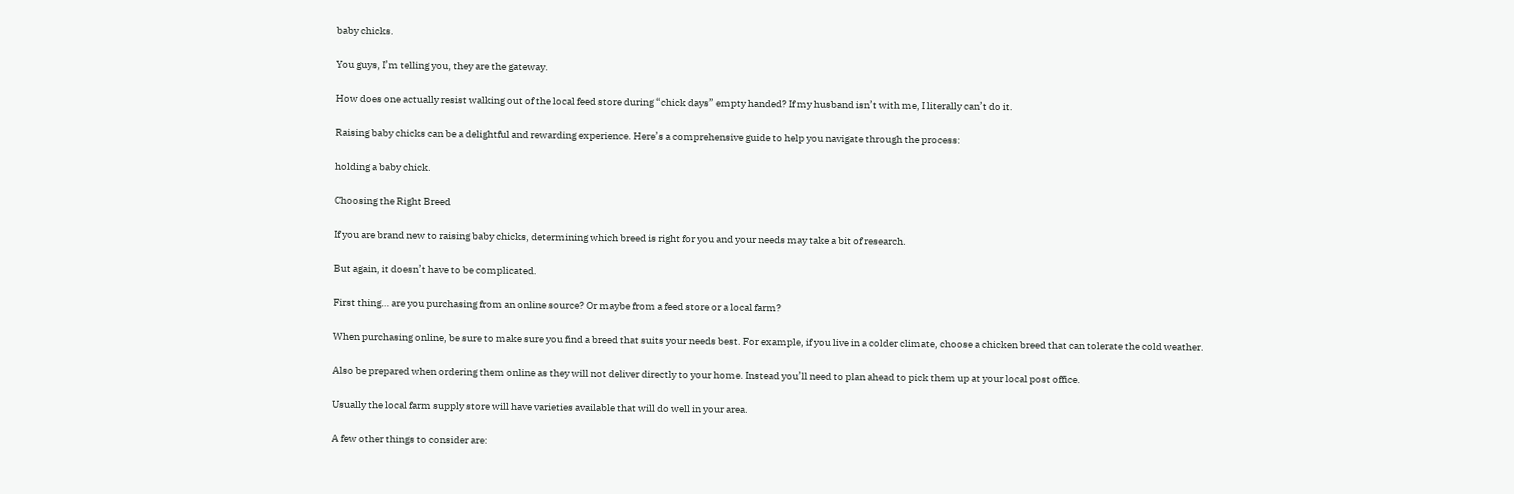baby chicks.

You guys, I’m telling you, they are the gateway.

How does one actually resist walking out of the local feed store during “chick days” empty handed? If my husband isn’t with me, I literally can’t do it.

Raising baby chicks can be a delightful and rewarding experience. Here’s a comprehensive guide to help you navigate through the process:

holding a baby chick.

Choosing the Right Breed

If you are brand new to raising baby chicks, determining which breed is right for you and your needs may take a bit of research.

But again, it doesn’t have to be complicated.

First thing… are you purchasing from an online source? Or maybe from a feed store or a local farm?

When purchasing online, be sure to make sure you find a breed that suits your needs best. For example, if you live in a colder climate, choose a chicken breed that can tolerate the cold weather.

Also be prepared when ordering them online as they will not deliver directly to your home. Instead you’ll need to plan ahead to pick them up at your local post office.

Usually the local farm supply store will have varieties available that will do well in your area.

A few other things to consider are: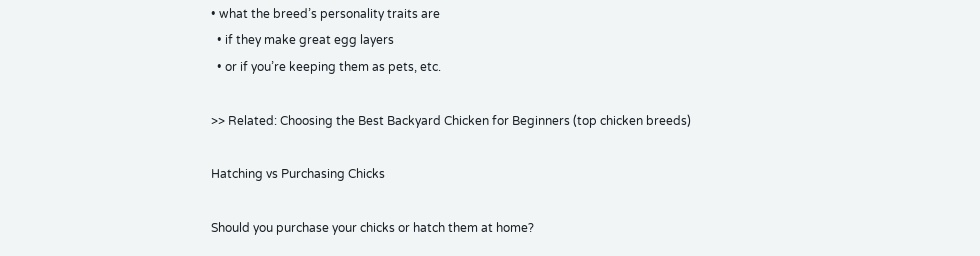• what the breed’s personality traits are
  • if they make great egg layers
  • or if you’re keeping them as pets, etc.

>> Related: Choosing the Best Backyard Chicken for Beginners (top chicken breeds)

Hatching vs Purchasing Chicks

Should you purchase your chicks or hatch them at home?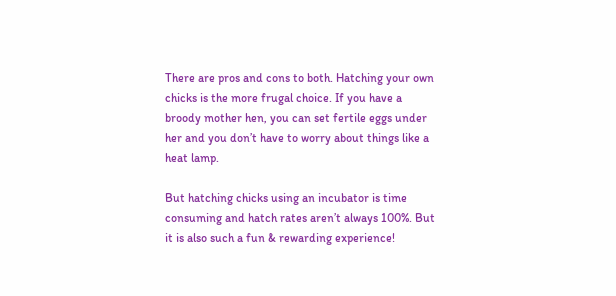There are pros and cons to both. Hatching your own chicks is the more frugal choice. If you have a broody mother hen, you can set fertile eggs under her and you don’t have to worry about things like a heat lamp.

But hatching chicks using an incubator is time consuming and hatch rates aren’t always 100%. But it is also such a fun & rewarding experience!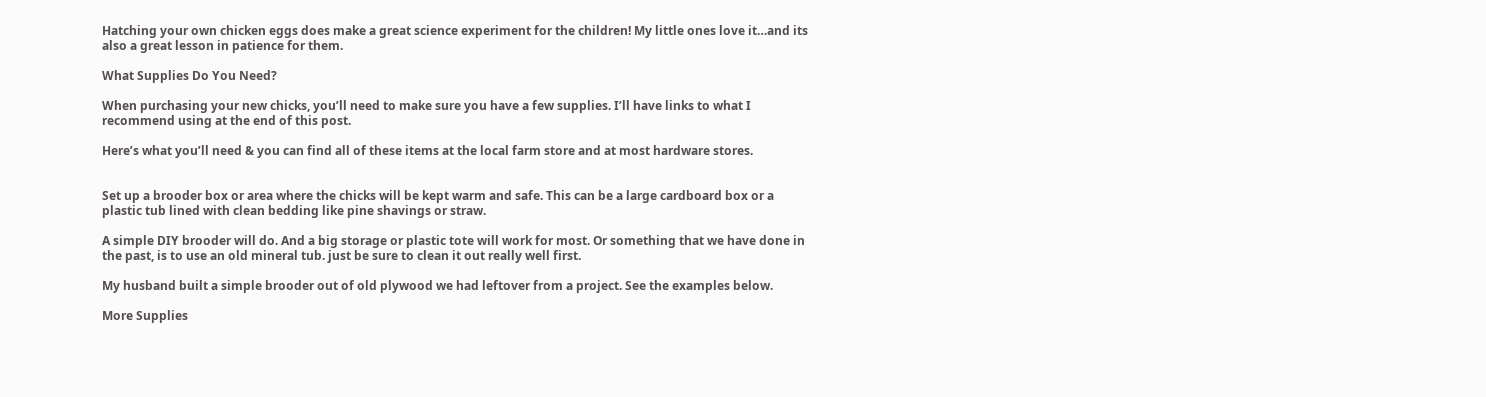Hatching your own chicken eggs does make a great science experiment for the children! My little ones love it…and its also a great lesson in patience for them.

What Supplies Do You Need?

When purchasing your new chicks, you’ll need to make sure you have a few supplies. I’ll have links to what I recommend using at the end of this post.

Here’s what you’ll need & you can find all of these items at the local farm store and at most hardware stores.


Set up a brooder box or area where the chicks will be kept warm and safe. This can be a large cardboard box or a plastic tub lined with clean bedding like pine shavings or straw.

A simple DIY brooder will do. And a big storage or plastic tote will work for most. Or something that we have done in the past, is to use an old mineral tub. just be sure to clean it out really well first.

My husband built a simple brooder out of old plywood we had leftover from a project. See the examples below.

More Supplies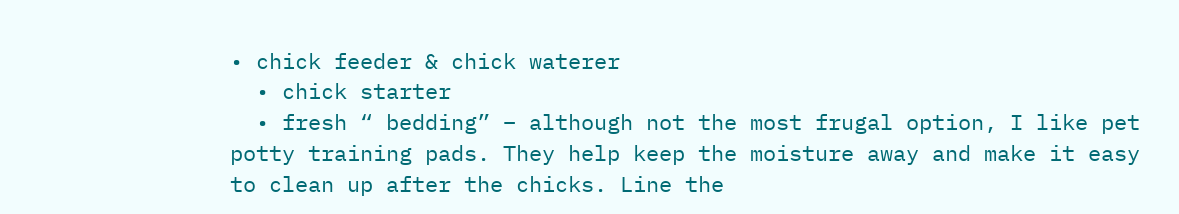• chick feeder & chick waterer
  • chick starter
  • fresh “ bedding” – although not the most frugal option, I like pet potty training pads. They help keep the moisture away and make it easy to clean up after the chicks. Line the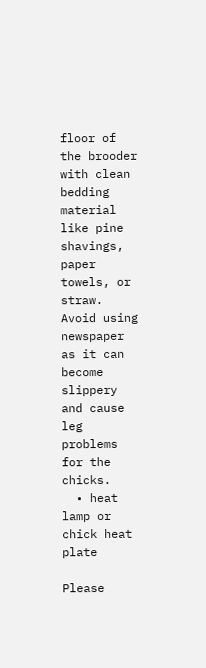floor of the brooder with clean bedding material like pine shavings, paper towels, or straw. Avoid using newspaper as it can become slippery and cause leg problems for the chicks.
  • heat lamp or chick heat plate

Please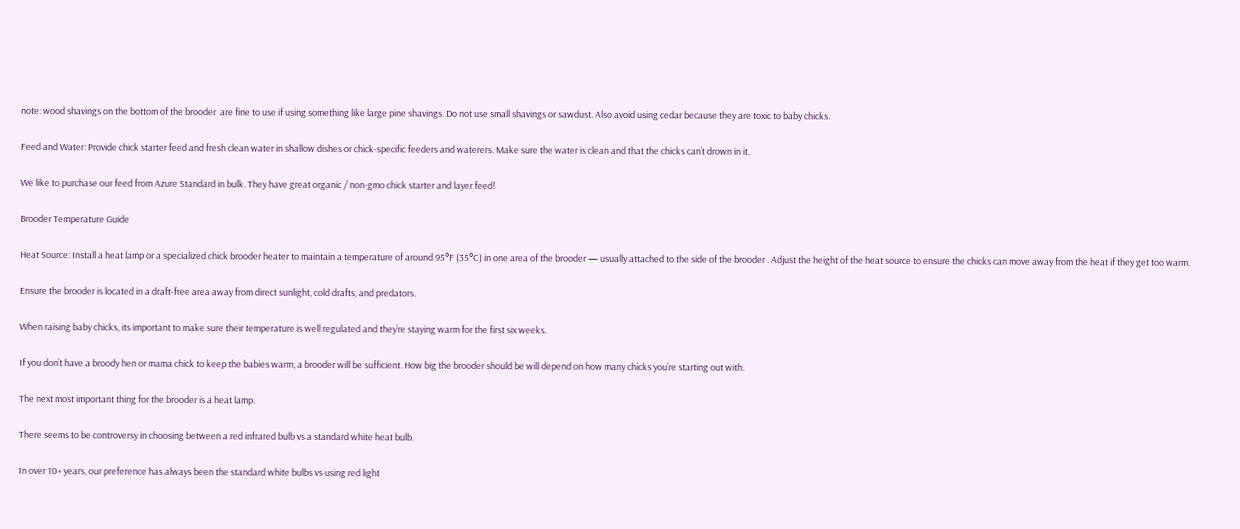note: wood shavings on the bottom of the brooder  are fine to use if using something like large pine shavings. Do not use small shavings or sawdust. Also avoid using cedar because they are toxic to baby chicks.

Feed and Water: Provide chick starter feed and fresh clean water in shallow dishes or chick-specific feeders and waterers. Make sure the water is clean and that the chicks can’t drown in it.

We like to purchase our feed from Azure Standard in bulk. They have great organic / non-gmo chick starter and layer feed!

Brooder Temperature Guide

Heat Source: Install a heat lamp or a specialized chick brooder heater to maintain a temperature of around 95°F (35°C) in one area of the brooder — usually attached to the side of the brooder . Adjust the height of the heat source to ensure the chicks can move away from the heat if they get too warm.

Ensure the brooder is located in a draft-free area away from direct sunlight, cold drafts, and predators.

When raising baby chicks, its important to make sure their temperature is well regulated and they’re staying warm for the first six weeks.

If you don’t have a broody hen or mama chick to keep the babies warm, a brooder will be sufficient. How big the brooder should be will depend on how many chicks you’re starting out with.

The next most important thing for the brooder is a heat lamp.

There seems to be controversy in choosing between a red infrared bulb vs a standard white heat bulb.

In over 10+ years, our preference has always been the standard white bulbs vs using red light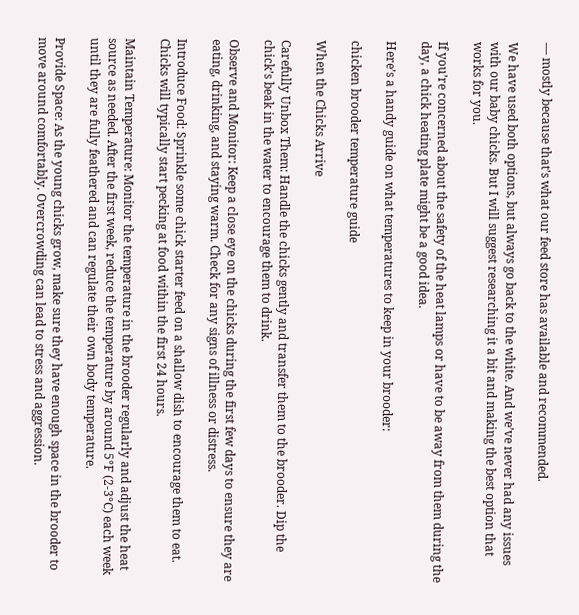— mostly because that’s what our feed store has available and recommended.

We have used both options, but always go back to the white. And we’ve never had any issues with our baby chicks. But I will suggest researching it a bit and making the best option that works for you.

If you’re concerned about the safety of the heat lamps or have to be away from them during the day, a chick heating plate might be a good idea.

Here’s a handy guide on what temperatures to keep in your brooder:

chicken brooder temperature guide

When the Chicks Arrive

Carefully Unbox Them: Handle the chicks gently and transfer them to the brooder. Dip the chick’s beak in the water to encourage them to drink.

Observe and Monitor: Keep a close eye on the chicks during the first few days to ensure they are eating, drinking, and staying warm. Check for any signs of illness or distress.

Introduce Food: Sprinkle some chick starter feed on a shallow dish to encourage them to eat. Chicks will typically start pecking at food within the first 24 hours.

Maintain Temperature: Monitor the temperature in the brooder regularly and adjust the heat source as needed. After the first week, reduce the temperature by around 5°F (2-3°C) each week until they are fully feathered and can regulate their own body temperature.

Provide Space: As the young chicks grow, make sure they have enough space in the brooder to move around comfortably. Overcrowding can lead to stress and aggression.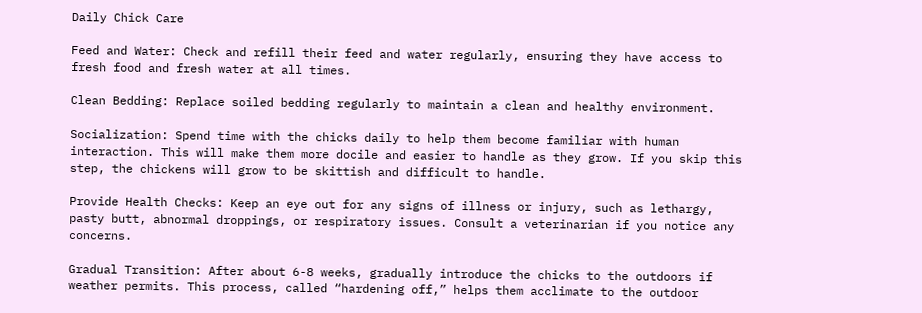Daily Chick Care

Feed and Water: Check and refill their feed and water regularly, ensuring they have access to fresh food and fresh water at all times.

Clean Bedding: Replace soiled bedding regularly to maintain a clean and healthy environment.

Socialization: Spend time with the chicks daily to help them become familiar with human interaction. This will make them more docile and easier to handle as they grow. If you skip this step, the chickens will grow to be skittish and difficult to handle.

Provide Health Checks: Keep an eye out for any signs of illness or injury, such as lethargy, pasty butt, abnormal droppings, or respiratory issues. Consult a veterinarian if you notice any concerns.

Gradual Transition: After about 6-8 weeks, gradually introduce the chicks to the outdoors if weather permits. This process, called “hardening off,” helps them acclimate to the outdoor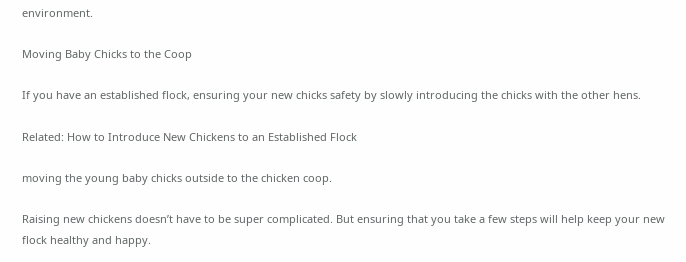environment.

Moving Baby Chicks to the Coop

If you have an established flock, ensuring your new chicks safety by slowly introducing the chicks with the other hens.

Related: How to Introduce New Chickens to an Established Flock

moving the young baby chicks outside to the chicken coop.

Raising new chickens doesn’t have to be super complicated. But ensuring that you take a few steps will help keep your new flock healthy and happy.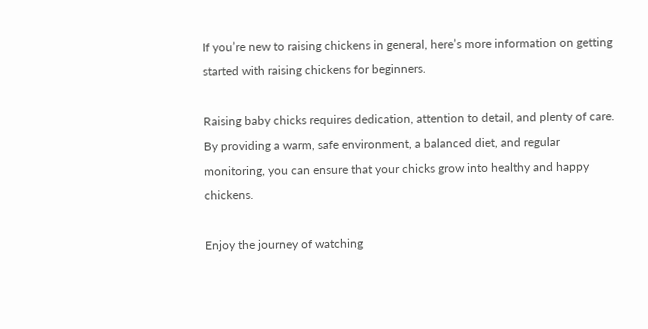If you’re new to raising chickens in general, here’s more information on getting started with raising chickens for beginners.

Raising baby chicks requires dedication, attention to detail, and plenty of care. By providing a warm, safe environment, a balanced diet, and regular monitoring, you can ensure that your chicks grow into healthy and happy chickens.

Enjoy the journey of watching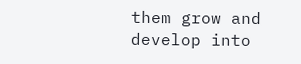them grow and develop into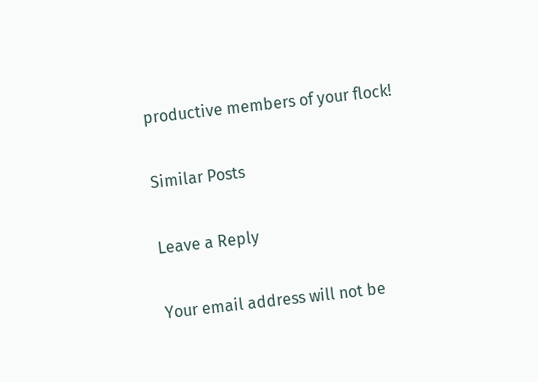productive members of your flock!

Similar Posts

Leave a Reply

Your email address will not be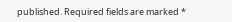published. Required fields are marked *